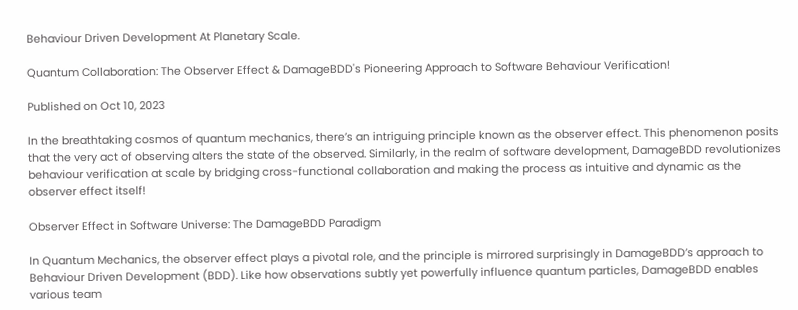Behaviour Driven Development At Planetary Scale.

Quantum Collaboration: The Observer Effect & DamageBDD's Pioneering Approach to Software Behaviour Verification!

Published on Oct 10, 2023

In the breathtaking cosmos of quantum mechanics, there’s an intriguing principle known as the observer effect. This phenomenon posits that the very act of observing alters the state of the observed. Similarly, in the realm of software development, DamageBDD revolutionizes behaviour verification at scale by bridging cross-functional collaboration and making the process as intuitive and dynamic as the observer effect itself!

Observer Effect in Software Universe: The DamageBDD Paradigm

In Quantum Mechanics, the observer effect plays a pivotal role, and the principle is mirrored surprisingly in DamageBDD’s approach to Behaviour Driven Development (BDD). Like how observations subtly yet powerfully influence quantum particles, DamageBDD enables various team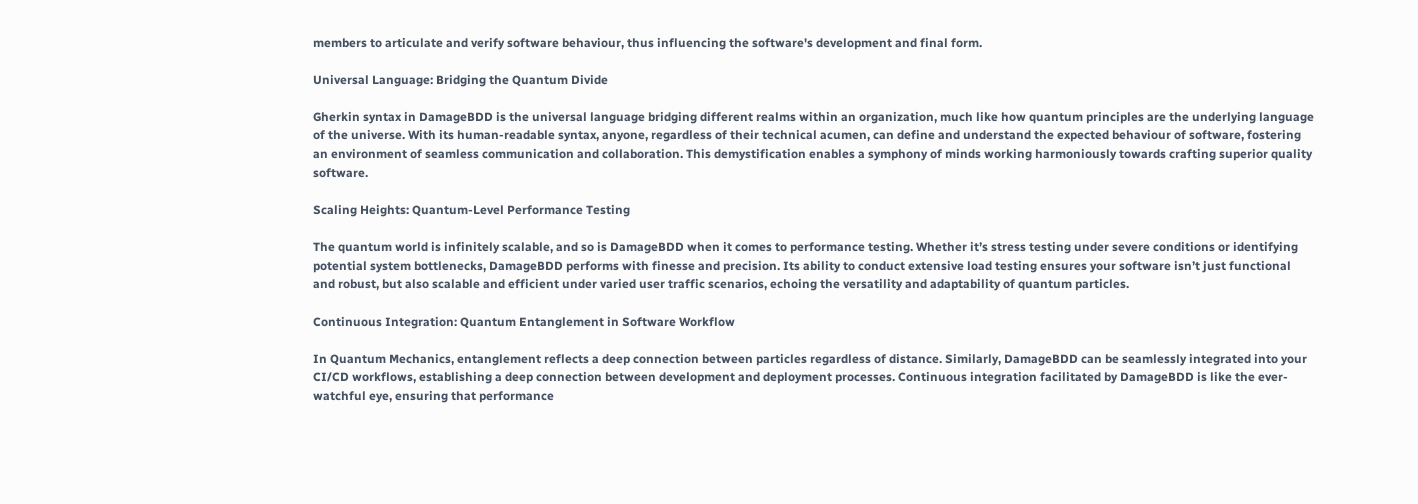members to articulate and verify software behaviour, thus influencing the software's development and final form.

Universal Language: Bridging the Quantum Divide

Gherkin syntax in DamageBDD is the universal language bridging different realms within an organization, much like how quantum principles are the underlying language of the universe. With its human-readable syntax, anyone, regardless of their technical acumen, can define and understand the expected behaviour of software, fostering an environment of seamless communication and collaboration. This demystification enables a symphony of minds working harmoniously towards crafting superior quality software.

Scaling Heights: Quantum-Level Performance Testing

The quantum world is infinitely scalable, and so is DamageBDD when it comes to performance testing. Whether it’s stress testing under severe conditions or identifying potential system bottlenecks, DamageBDD performs with finesse and precision. Its ability to conduct extensive load testing ensures your software isn’t just functional and robust, but also scalable and efficient under varied user traffic scenarios, echoing the versatility and adaptability of quantum particles.

Continuous Integration: Quantum Entanglement in Software Workflow

In Quantum Mechanics, entanglement reflects a deep connection between particles regardless of distance. Similarly, DamageBDD can be seamlessly integrated into your CI/CD workflows, establishing a deep connection between development and deployment processes. Continuous integration facilitated by DamageBDD is like the ever-watchful eye, ensuring that performance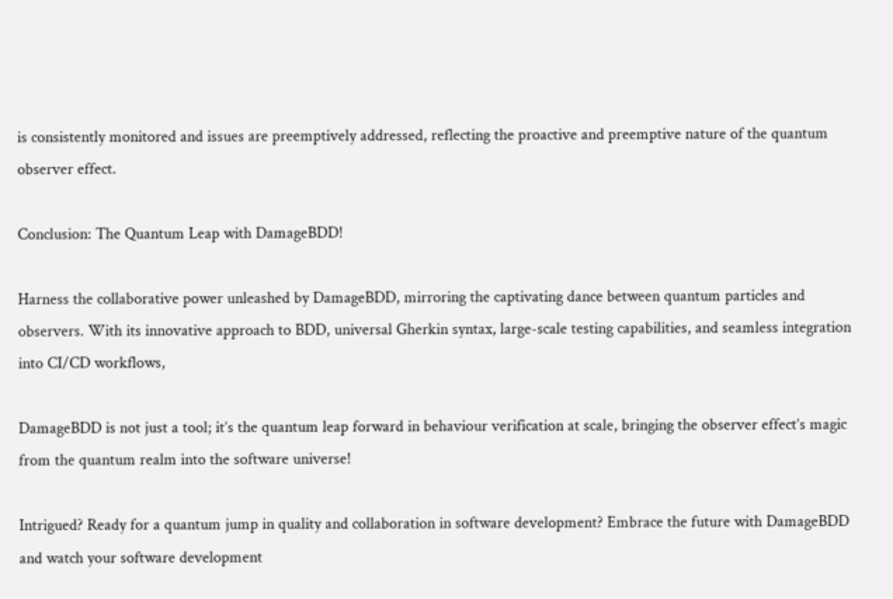is consistently monitored and issues are preemptively addressed, reflecting the proactive and preemptive nature of the quantum observer effect.

Conclusion: The Quantum Leap with DamageBDD!

Harness the collaborative power unleashed by DamageBDD, mirroring the captivating dance between quantum particles and observers. With its innovative approach to BDD, universal Gherkin syntax, large-scale testing capabilities, and seamless integration into CI/CD workflows,

DamageBDD is not just a tool; it’s the quantum leap forward in behaviour verification at scale, bringing the observer effect’s magic from the quantum realm into the software universe!

Intrigued? Ready for a quantum jump in quality and collaboration in software development? Embrace the future with DamageBDD and watch your software development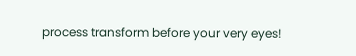process transform before your very eyes!